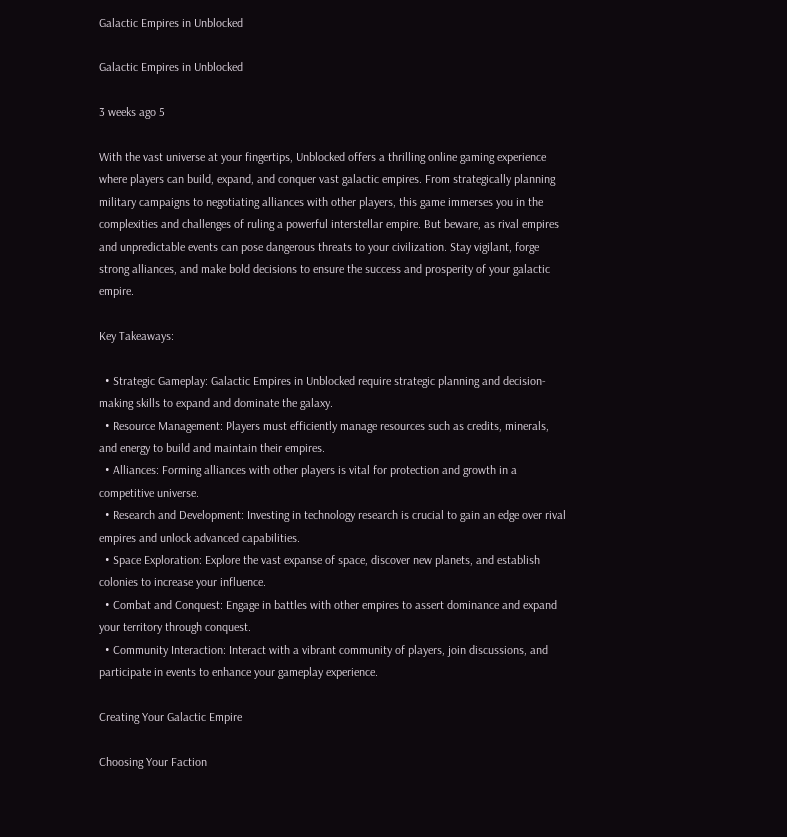Galactic Empires in Unblocked

Galactic Empires in Unblocked

3 weeks ago 5

With the vast universe at your fingertips, Unblocked offers a thrilling online gaming experience where players can build, expand, and conquer vast galactic empires. From strategically planning military campaigns to negotiating alliances with other players, this game immerses you in the complexities and challenges of ruling a powerful interstellar empire. But beware, as rival empires and unpredictable events can pose dangerous threats to your civilization. Stay vigilant, forge strong alliances, and make bold decisions to ensure the success and prosperity of your galactic empire.

Key Takeaways:

  • Strategic Gameplay: Galactic Empires in Unblocked require strategic planning and decision-making skills to expand and dominate the galaxy.
  • Resource Management: Players must efficiently manage resources such as credits, minerals, and energy to build and maintain their empires.
  • Alliances: Forming alliances with other players is vital for protection and growth in a competitive universe.
  • Research and Development: Investing in technology research is crucial to gain an edge over rival empires and unlock advanced capabilities.
  • Space Exploration: Explore the vast expanse of space, discover new planets, and establish colonies to increase your influence.
  • Combat and Conquest: Engage in battles with other empires to assert dominance and expand your territory through conquest.
  • Community Interaction: Interact with a vibrant community of players, join discussions, and participate in events to enhance your gameplay experience.

Creating Your Galactic Empire

Choosing Your Faction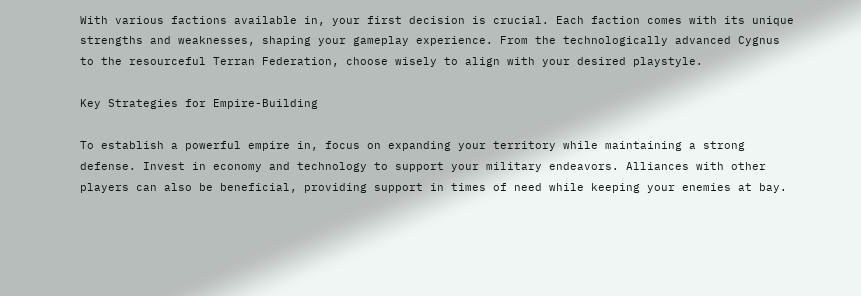With various factions available in, your first decision is crucial. Each faction comes with its unique strengths and weaknesses, shaping your gameplay experience. From the technologically advanced Cygnus to the resourceful Terran Federation, choose wisely to align with your desired playstyle.

Key Strategies for Empire-Building

To establish a powerful empire in, focus on expanding your territory while maintaining a strong defense. Invest in economy and technology to support your military endeavors. Alliances with other players can also be beneficial, providing support in times of need while keeping your enemies at bay.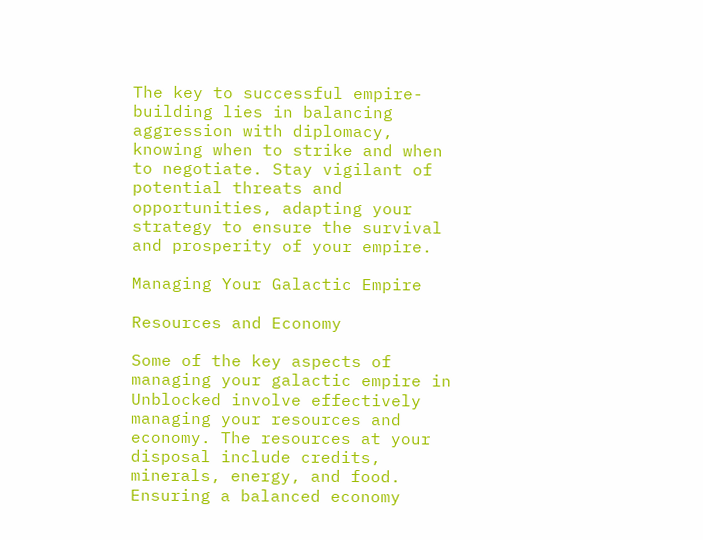The key to successful empire-building lies in balancing aggression with diplomacy, knowing when to strike and when to negotiate. Stay vigilant of potential threats and opportunities, adapting your strategy to ensure the survival and prosperity of your empire.

Managing Your Galactic Empire

Resources and Economy

Some of the key aspects of managing your galactic empire in Unblocked involve effectively managing your resources and economy. The resources at your disposal include credits, minerals, energy, and food. Ensuring a balanced economy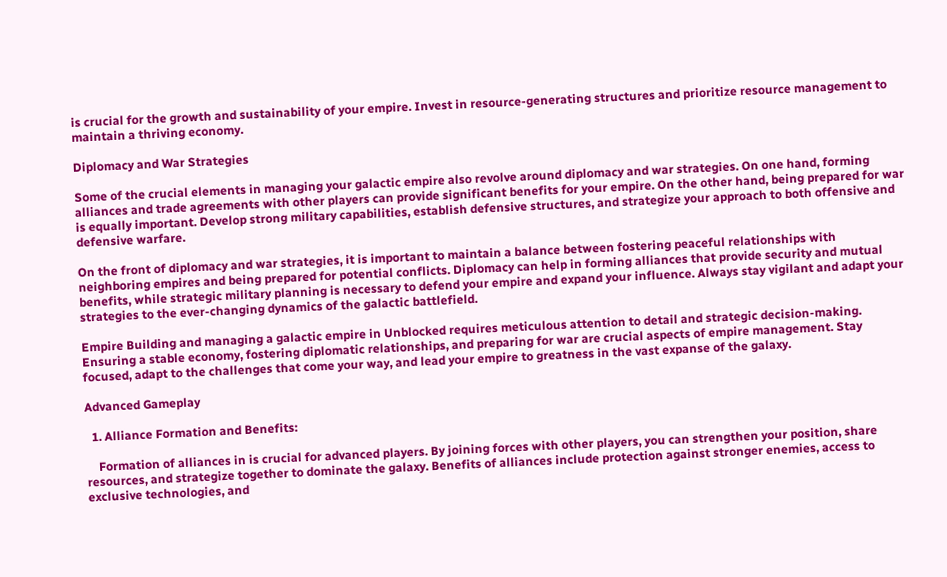is crucial for the growth and sustainability of your empire. Invest in resource-generating structures and prioritize resource management to maintain a thriving economy.

Diplomacy and War Strategies

Some of the crucial elements in managing your galactic empire also revolve around diplomacy and war strategies. On one hand, forming alliances and trade agreements with other players can provide significant benefits for your empire. On the other hand, being prepared for war is equally important. Develop strong military capabilities, establish defensive structures, and strategize your approach to both offensive and defensive warfare.

On the front of diplomacy and war strategies, it is important to maintain a balance between fostering peaceful relationships with neighboring empires and being prepared for potential conflicts. Diplomacy can help in forming alliances that provide security and mutual benefits, while strategic military planning is necessary to defend your empire and expand your influence. Always stay vigilant and adapt your strategies to the ever-changing dynamics of the galactic battlefield.

Empire Building and managing a galactic empire in Unblocked requires meticulous attention to detail and strategic decision-making. Ensuring a stable economy, fostering diplomatic relationships, and preparing for war are crucial aspects of empire management. Stay focused, adapt to the challenges that come your way, and lead your empire to greatness in the vast expanse of the galaxy.

Advanced Gameplay

  1. Alliance Formation and Benefits:

    Formation of alliances in is crucial for advanced players. By joining forces with other players, you can strengthen your position, share resources, and strategize together to dominate the galaxy. Benefits of alliances include protection against stronger enemies, access to exclusive technologies, and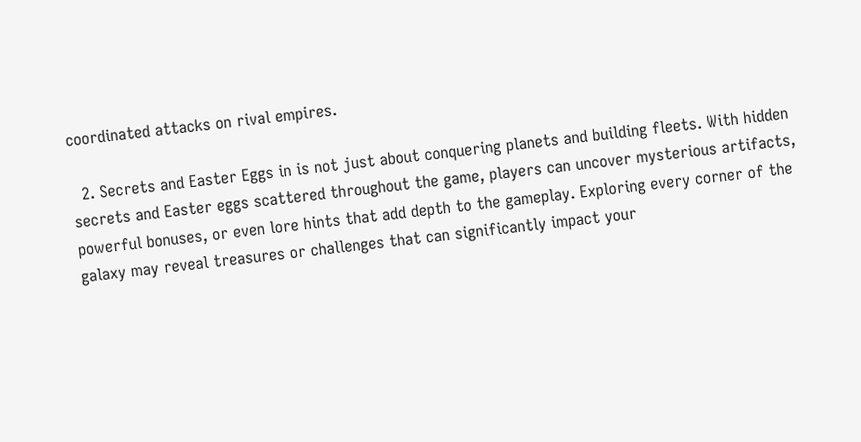coordinated attacks on rival empires.

  2. Secrets and Easter Eggs in is not just about conquering planets and building fleets. With hidden secrets and Easter eggs scattered throughout the game, players can uncover mysterious artifacts, powerful bonuses, or even lore hints that add depth to the gameplay. Exploring every corner of the galaxy may reveal treasures or challenges that can significantly impact your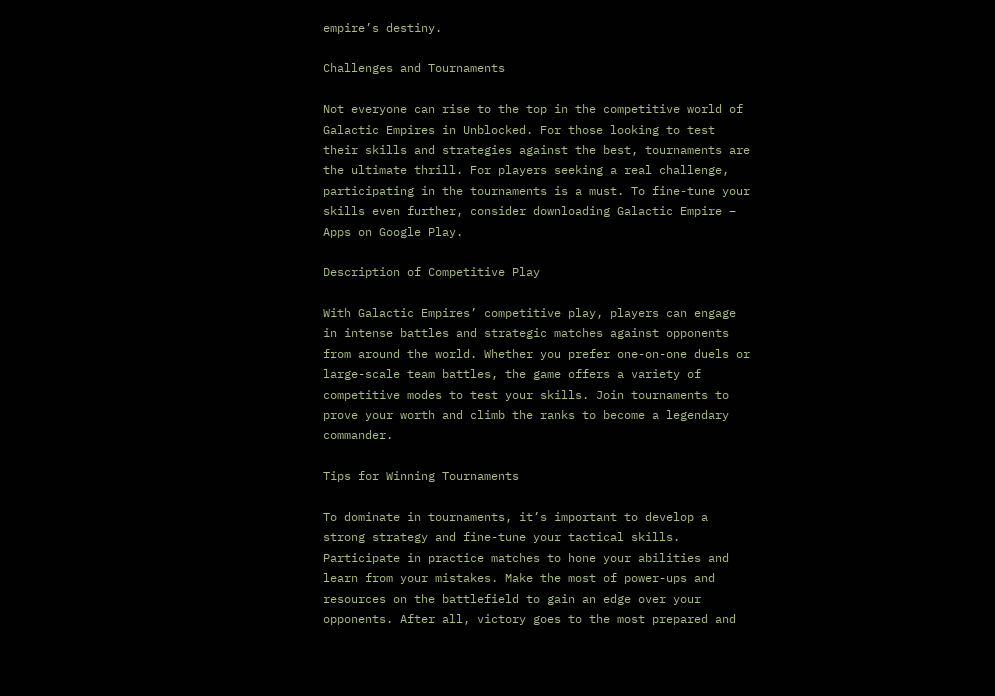empire’s destiny.

Challenges and Tournaments

Not everyone can rise to the top in the competitive world of Galactic Empires in Unblocked. For those looking to test their skills and strategies against the best, tournaments are the ultimate thrill. For players seeking a real challenge, participating in the tournaments is a must. To fine-tune your skills even further, consider downloading Galactic Empire – Apps on Google Play.

Description of Competitive Play

With Galactic Empires’ competitive play, players can engage in intense battles and strategic matches against opponents from around the world. Whether you prefer one-on-one duels or large-scale team battles, the game offers a variety of competitive modes to test your skills. Join tournaments to prove your worth and climb the ranks to become a legendary commander.

Tips for Winning Tournaments

To dominate in tournaments, it’s important to develop a strong strategy and fine-tune your tactical skills. Participate in practice matches to hone your abilities and learn from your mistakes. Make the most of power-ups and resources on the battlefield to gain an edge over your opponents. After all, victory goes to the most prepared and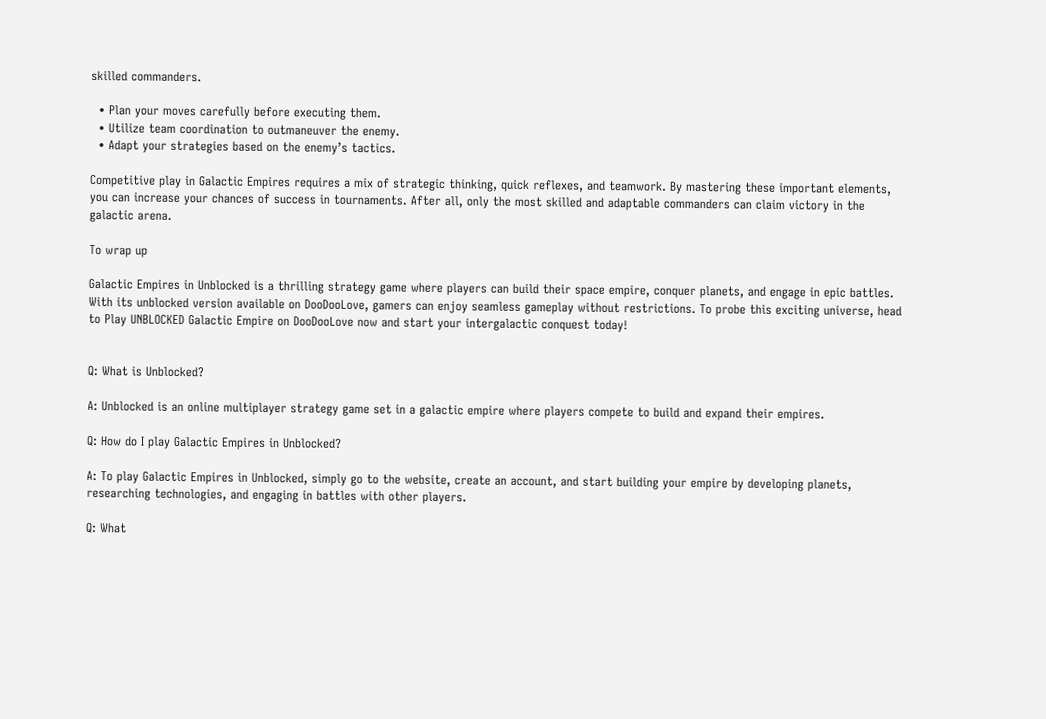skilled commanders.

  • Plan your moves carefully before executing them.
  • Utilize team coordination to outmaneuver the enemy.
  • Adapt your strategies based on the enemy’s tactics.

Competitive play in Galactic Empires requires a mix of strategic thinking, quick reflexes, and teamwork. By mastering these important elements, you can increase your chances of success in tournaments. After all, only the most skilled and adaptable commanders can claim victory in the galactic arena.

To wrap up

Galactic Empires in Unblocked is a thrilling strategy game where players can build their space empire, conquer planets, and engage in epic battles. With its unblocked version available on DooDooLove, gamers can enjoy seamless gameplay without restrictions. To probe this exciting universe, head to Play UNBLOCKED Galactic Empire on DooDooLove now and start your intergalactic conquest today!


Q: What is Unblocked?

A: Unblocked is an online multiplayer strategy game set in a galactic empire where players compete to build and expand their empires.

Q: How do I play Galactic Empires in Unblocked?

A: To play Galactic Empires in Unblocked, simply go to the website, create an account, and start building your empire by developing planets, researching technologies, and engaging in battles with other players.

Q: What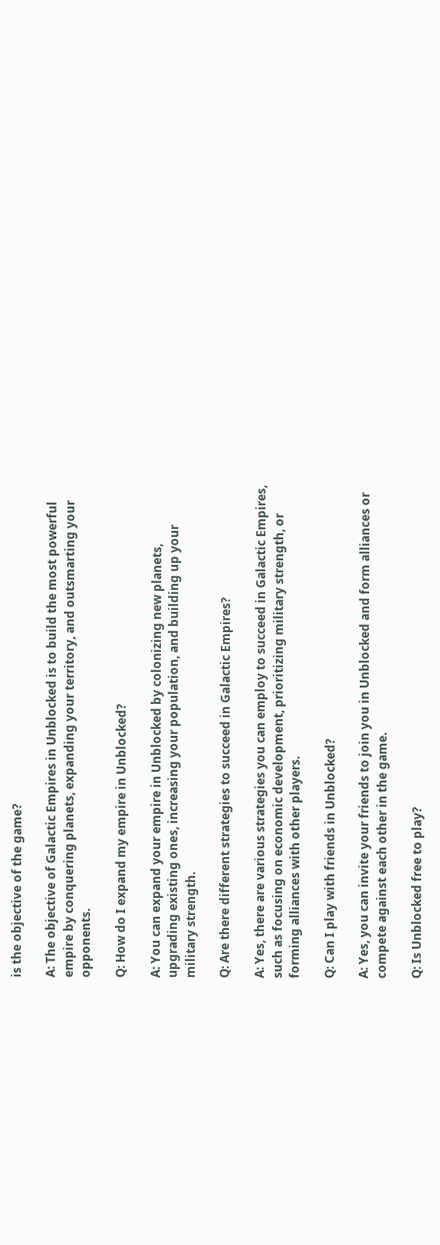is the objective of the game?

A: The objective of Galactic Empires in Unblocked is to build the most powerful empire by conquering planets, expanding your territory, and outsmarting your opponents.

Q: How do I expand my empire in Unblocked?

A: You can expand your empire in Unblocked by colonizing new planets, upgrading existing ones, increasing your population, and building up your military strength.

Q: Are there different strategies to succeed in Galactic Empires?

A: Yes, there are various strategies you can employ to succeed in Galactic Empires, such as focusing on economic development, prioritizing military strength, or forming alliances with other players.

Q: Can I play with friends in Unblocked?

A: Yes, you can invite your friends to join you in Unblocked and form alliances or compete against each other in the game.

Q: Is Unblocked free to play?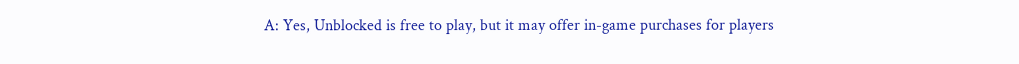A: Yes, Unblocked is free to play, but it may offer in-game purchases for players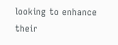looking to enhance their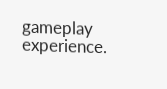gameplay experience.